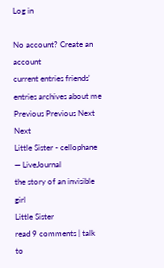Log in

No account? Create an account
current entries friends' entries archives about me Previous Previous Next Next
Little Sister - cellophane — LiveJournal
the story of an invisible girl
Little Sister
read 9 comments | talk to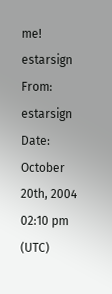me!
estarsign From: estarsign Date: October 20th, 2004 02:10 pm (UTC)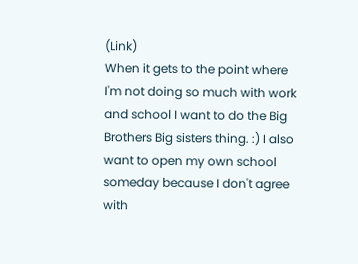(Link)
When it gets to the point where I'm not doing so much with work and school I want to do the Big Brothers Big sisters thing. :) I also want to open my own school someday because I don't agree with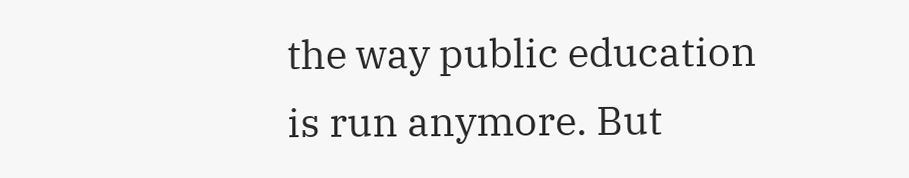the way public education is run anymore. But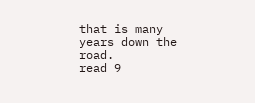that is many years down the road.
read 9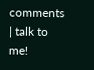comments | talk to me!